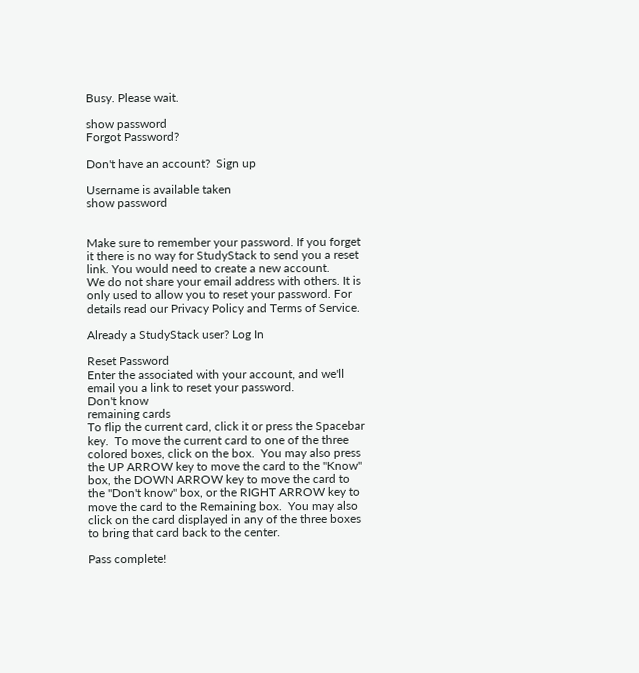Busy. Please wait.

show password
Forgot Password?

Don't have an account?  Sign up

Username is available taken
show password


Make sure to remember your password. If you forget it there is no way for StudyStack to send you a reset link. You would need to create a new account.
We do not share your email address with others. It is only used to allow you to reset your password. For details read our Privacy Policy and Terms of Service.

Already a StudyStack user? Log In

Reset Password
Enter the associated with your account, and we'll email you a link to reset your password.
Don't know
remaining cards
To flip the current card, click it or press the Spacebar key.  To move the current card to one of the three colored boxes, click on the box.  You may also press the UP ARROW key to move the card to the "Know" box, the DOWN ARROW key to move the card to the "Don't know" box, or the RIGHT ARROW key to move the card to the Remaining box.  You may also click on the card displayed in any of the three boxes to bring that card back to the center.

Pass complete!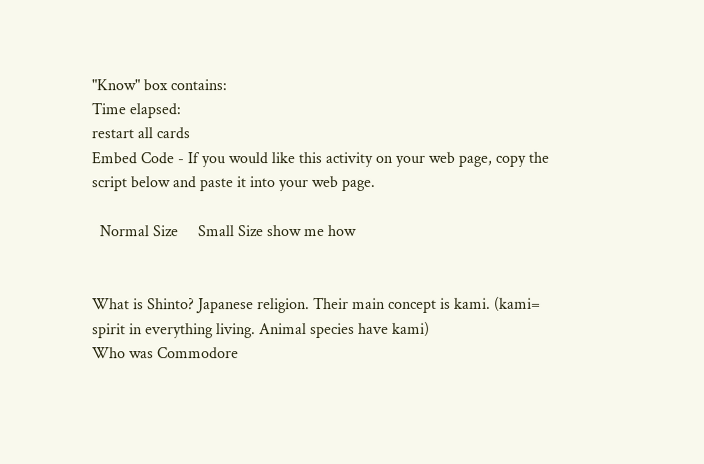"Know" box contains:
Time elapsed:
restart all cards
Embed Code - If you would like this activity on your web page, copy the script below and paste it into your web page.

  Normal Size     Small Size show me how


What is Shinto? Japanese religion. Their main concept is kami. (kami= spirit in everything living. Animal species have kami)
Who was Commodore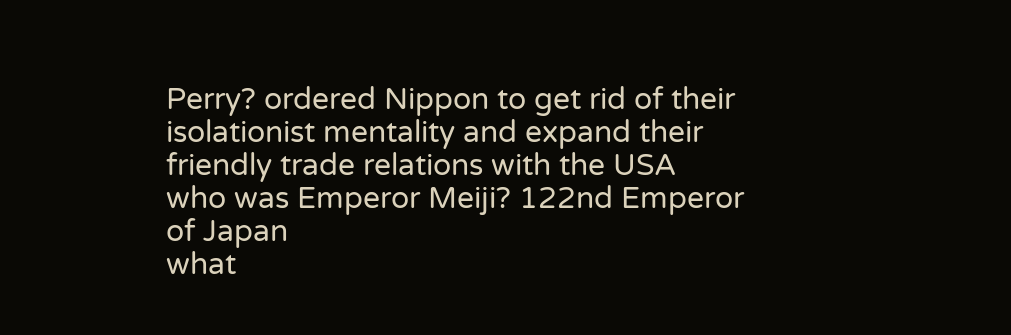Perry? ordered Nippon to get rid of their isolationist mentality and expand their friendly trade relations with the USA
who was Emperor Meiji? 122nd Emperor of Japan
what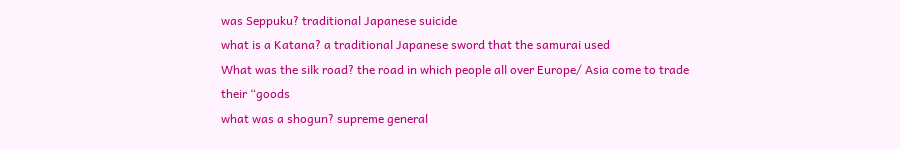was Seppuku? traditional Japanese suicide
what is a Katana? a traditional Japanese sword that the samurai used
What was the silk road? the road in which people all over Europe/ Asia come to trade their “goods
what was a shogun? supreme general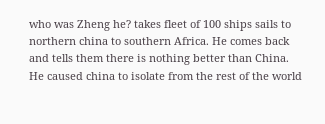who was Zheng he? takes fleet of 100 ships sails to northern china to southern Africa. He comes back and tells them there is nothing better than China. He caused china to isolate from the rest of the world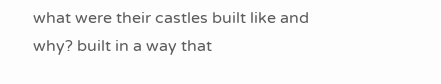what were their castles built like and why? built in a way that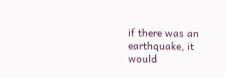if there was an earthquake, it would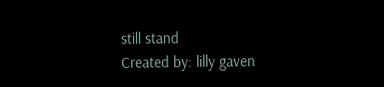still stand
Created by: lilly gaven